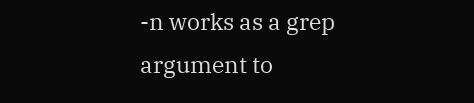-n works as a grep argument to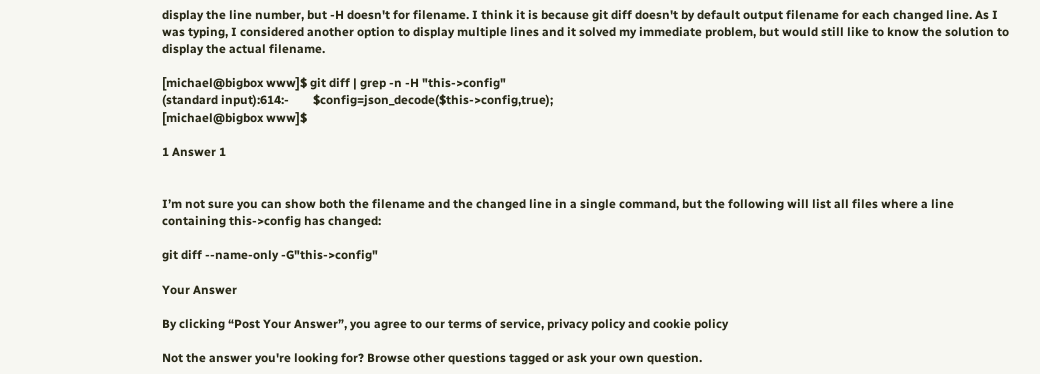display the line number, but -H doesn't for filename. I think it is because git diff doesn't by default output filename for each changed line. As I was typing, I considered another option to display multiple lines and it solved my immediate problem, but would still like to know the solution to display the actual filename.

[michael@bigbox www]$ git diff | grep -n -H "this->config"
(standard input):614:-        $config=json_decode($this->config,true);
[michael@bigbox www]$

1 Answer 1


I’m not sure you can show both the filename and the changed line in a single command, but the following will list all files where a line containing this->config has changed:

git diff --name-only -G"this->config"

Your Answer

By clicking “Post Your Answer”, you agree to our terms of service, privacy policy and cookie policy

Not the answer you're looking for? Browse other questions tagged or ask your own question.